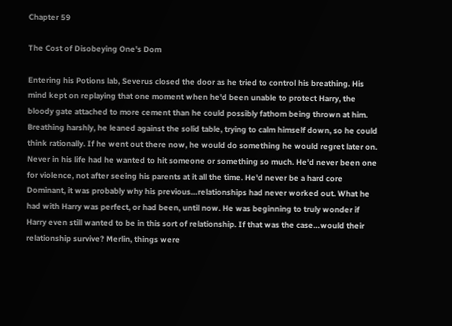Chapter 59

The Cost of Disobeying One's Dom

Entering his Potions lab, Severus closed the door as he tried to control his breathing. His mind kept on replaying that one moment when he'd been unable to protect Harry, the bloody gate attached to more cement than he could possibly fathom being thrown at him. Breathing harshly, he leaned against the solid table, trying to calm himself down, so he could think rationally. If he went out there now, he would do something he would regret later on. Never in his life had he wanted to hit someone or something so much. He'd never been one for violence, not after seeing his parents at it all the time. He'd never be a hard core Dominant, it was probably why his previous…relationships had never worked out. What he had with Harry was perfect, or had been, until now. He was beginning to truly wonder if Harry even still wanted to be in this sort of relationship. If that was the case…would their relationship survive? Merlin, things were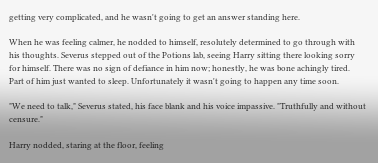getting very complicated, and he wasn't going to get an answer standing here.

When he was feeling calmer, he nodded to himself, resolutely determined to go through with his thoughts. Severus stepped out of the Potions lab, seeing Harry sitting there looking sorry for himself. There was no sign of defiance in him now; honestly, he was bone achingly tired. Part of him just wanted to sleep. Unfortunately it wasn't going to happen any time soon.

"We need to talk," Severus stated, his face blank and his voice impassive. "Truthfully and without censure."

Harry nodded, staring at the floor, feeling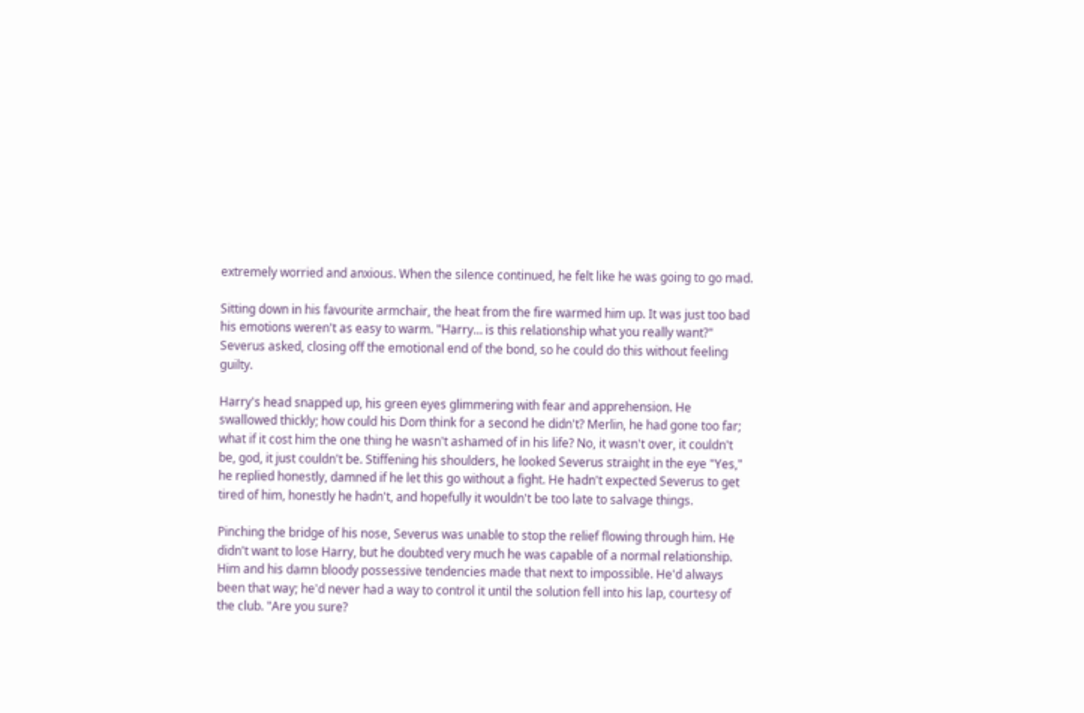extremely worried and anxious. When the silence continued, he felt like he was going to go mad.

Sitting down in his favourite armchair, the heat from the fire warmed him up. It was just too bad his emotions weren't as easy to warm. "Harry… is this relationship what you really want?" Severus asked, closing off the emotional end of the bond, so he could do this without feeling guilty.

Harry's head snapped up, his green eyes glimmering with fear and apprehension. He swallowed thickly; how could his Dom think for a second he didn't? Merlin, he had gone too far; what if it cost him the one thing he wasn't ashamed of in his life? No, it wasn't over, it couldn't be, god, it just couldn't be. Stiffening his shoulders, he looked Severus straight in the eye "Yes," he replied honestly, damned if he let this go without a fight. He hadn't expected Severus to get tired of him, honestly he hadn't, and hopefully it wouldn't be too late to salvage things.

Pinching the bridge of his nose, Severus was unable to stop the relief flowing through him. He didn't want to lose Harry, but he doubted very much he was capable of a normal relationship. Him and his damn bloody possessive tendencies made that next to impossible. He'd always been that way; he'd never had a way to control it until the solution fell into his lap, courtesy of the club. "Are you sure?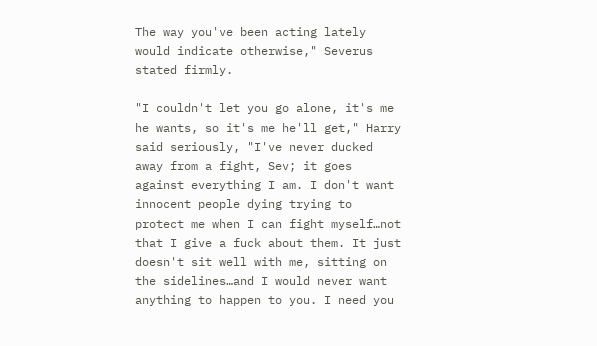The way you've been acting lately would indicate otherwise," Severus stated firmly.

"I couldn't let you go alone, it's me he wants, so it's me he'll get," Harry said seriously, "I've never ducked away from a fight, Sev; it goes against everything I am. I don't want innocent people dying trying to protect me when I can fight myself…not that I give a fuck about them. It just doesn't sit well with me, sitting on the sidelines…and I would never want anything to happen to you. I need you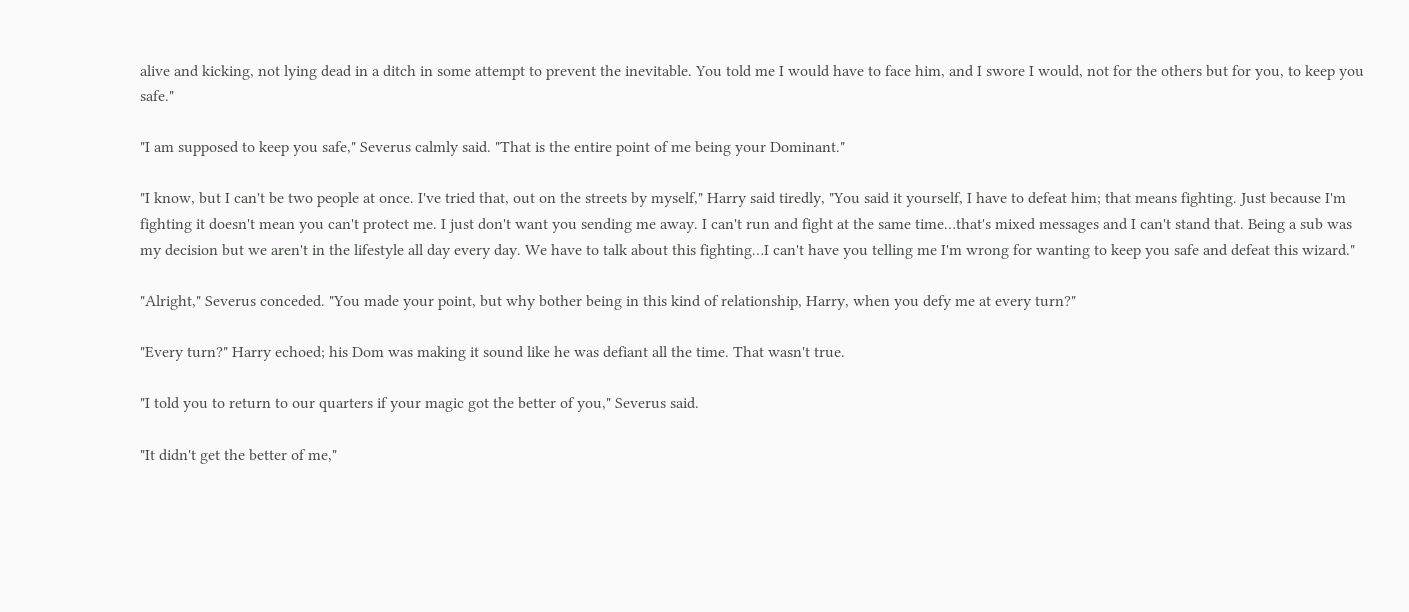alive and kicking, not lying dead in a ditch in some attempt to prevent the inevitable. You told me I would have to face him, and I swore I would, not for the others but for you, to keep you safe."

"I am supposed to keep you safe," Severus calmly said. "That is the entire point of me being your Dominant."

"I know, but I can't be two people at once. I've tried that, out on the streets by myself," Harry said tiredly, "You said it yourself, I have to defeat him; that means fighting. Just because I'm fighting it doesn't mean you can't protect me. I just don't want you sending me away. I can't run and fight at the same time…that's mixed messages and I can't stand that. Being a sub was my decision but we aren't in the lifestyle all day every day. We have to talk about this fighting…I can't have you telling me I'm wrong for wanting to keep you safe and defeat this wizard."

"Alright," Severus conceded. "You made your point, but why bother being in this kind of relationship, Harry, when you defy me at every turn?"

"Every turn?" Harry echoed; his Dom was making it sound like he was defiant all the time. That wasn't true.

"I told you to return to our quarters if your magic got the better of you," Severus said.

"It didn't get the better of me,"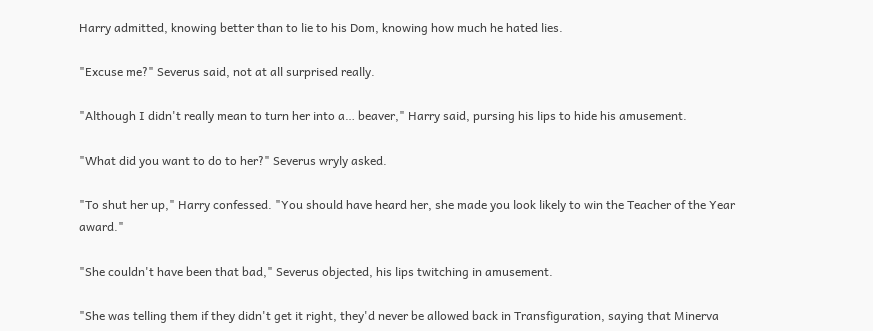Harry admitted, knowing better than to lie to his Dom, knowing how much he hated lies.

"Excuse me?" Severus said, not at all surprised really.

"Although I didn't really mean to turn her into a… beaver," Harry said, pursing his lips to hide his amusement.

"What did you want to do to her?" Severus wryly asked.

"To shut her up," Harry confessed. "You should have heard her, she made you look likely to win the Teacher of the Year award."

"She couldn't have been that bad," Severus objected, his lips twitching in amusement.

"She was telling them if they didn't get it right, they'd never be allowed back in Transfiguration, saying that Minerva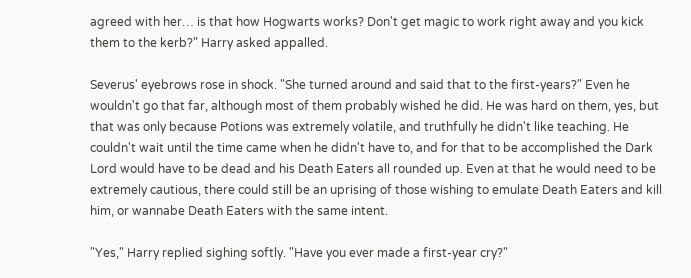agreed with her… is that how Hogwarts works? Don't get magic to work right away and you kick them to the kerb?" Harry asked appalled.

Severus' eyebrows rose in shock. "She turned around and said that to the first-years?" Even he wouldn't go that far, although most of them probably wished he did. He was hard on them, yes, but that was only because Potions was extremely volatile, and truthfully he didn't like teaching. He couldn't wait until the time came when he didn't have to, and for that to be accomplished the Dark Lord would have to be dead and his Death Eaters all rounded up. Even at that he would need to be extremely cautious, there could still be an uprising of those wishing to emulate Death Eaters and kill him, or wannabe Death Eaters with the same intent.

"Yes," Harry replied sighing softly. "Have you ever made a first-year cry?"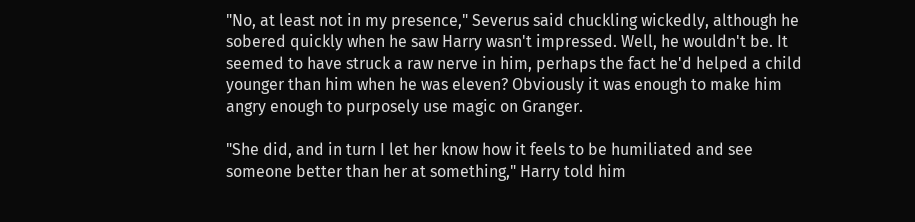"No, at least not in my presence," Severus said chuckling wickedly, although he sobered quickly when he saw Harry wasn't impressed. Well, he wouldn't be. It seemed to have struck a raw nerve in him, perhaps the fact he'd helped a child younger than him when he was eleven? Obviously it was enough to make him angry enough to purposely use magic on Granger.

"She did, and in turn I let her know how it feels to be humiliated and see someone better than her at something," Harry told him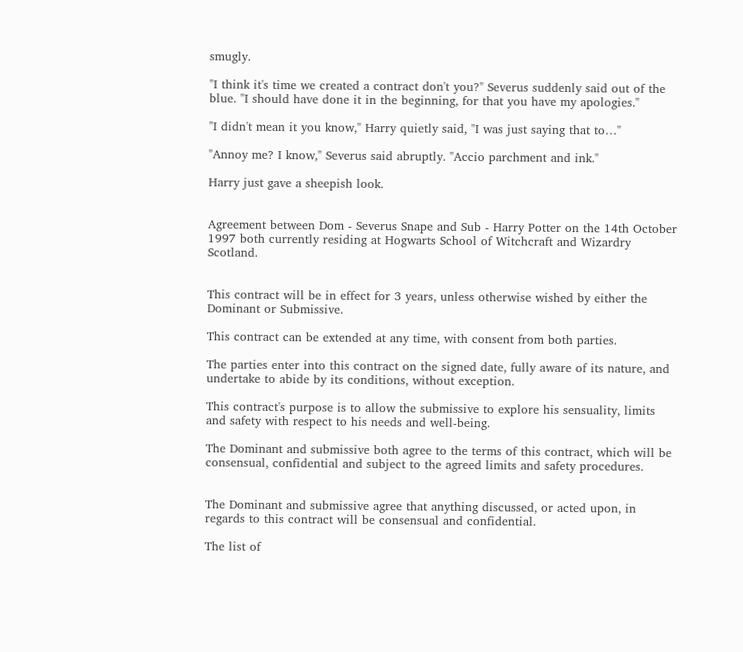smugly.

"I think it's time we created a contract don't you?" Severus suddenly said out of the blue. "I should have done it in the beginning, for that you have my apologies."

"I didn't mean it you know," Harry quietly said, "I was just saying that to…"

"Annoy me? I know," Severus said abruptly. "Accio parchment and ink."

Harry just gave a sheepish look.


Agreement between Dom - Severus Snape and Sub - Harry Potter on the 14th October 1997 both currently residing at Hogwarts School of Witchcraft and Wizardry Scotland.


This contract will be in effect for 3 years, unless otherwise wished by either the Dominant or Submissive.

This contract can be extended at any time, with consent from both parties.

The parties enter into this contract on the signed date, fully aware of its nature, and undertake to abide by its conditions, without exception.

This contract's purpose is to allow the submissive to explore his sensuality, limits and safety with respect to his needs and well-being.

The Dominant and submissive both agree to the terms of this contract, which will be consensual, confidential and subject to the agreed limits and safety procedures.


The Dominant and submissive agree that anything discussed, or acted upon, in regards to this contract will be consensual and confidential.

The list of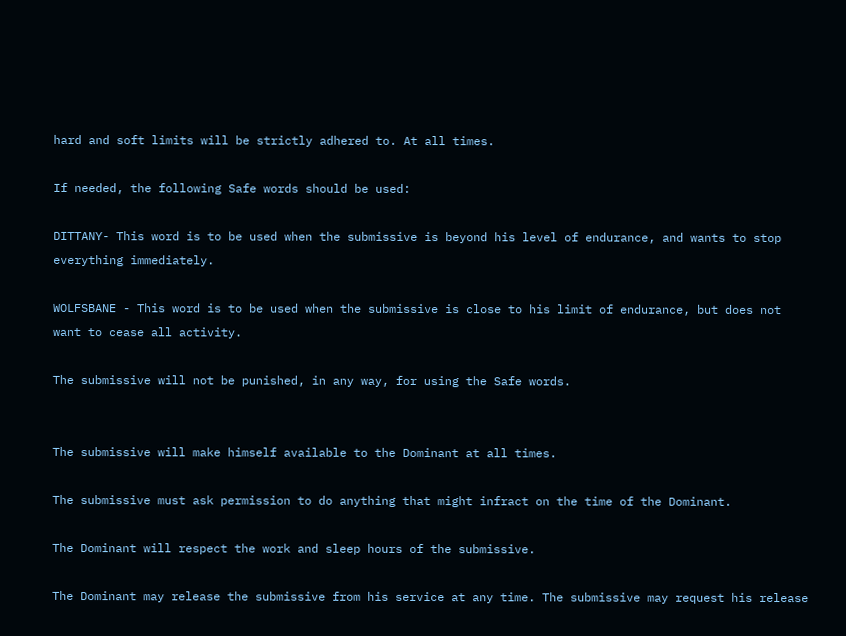hard and soft limits will be strictly adhered to. At all times.

If needed, the following Safe words should be used:

DITTANY- This word is to be used when the submissive is beyond his level of endurance, and wants to stop everything immediately.

WOLFSBANE - This word is to be used when the submissive is close to his limit of endurance, but does not want to cease all activity.

The submissive will not be punished, in any way, for using the Safe words.


The submissive will make himself available to the Dominant at all times.

The submissive must ask permission to do anything that might infract on the time of the Dominant.

The Dominant will respect the work and sleep hours of the submissive.

The Dominant may release the submissive from his service at any time. The submissive may request his release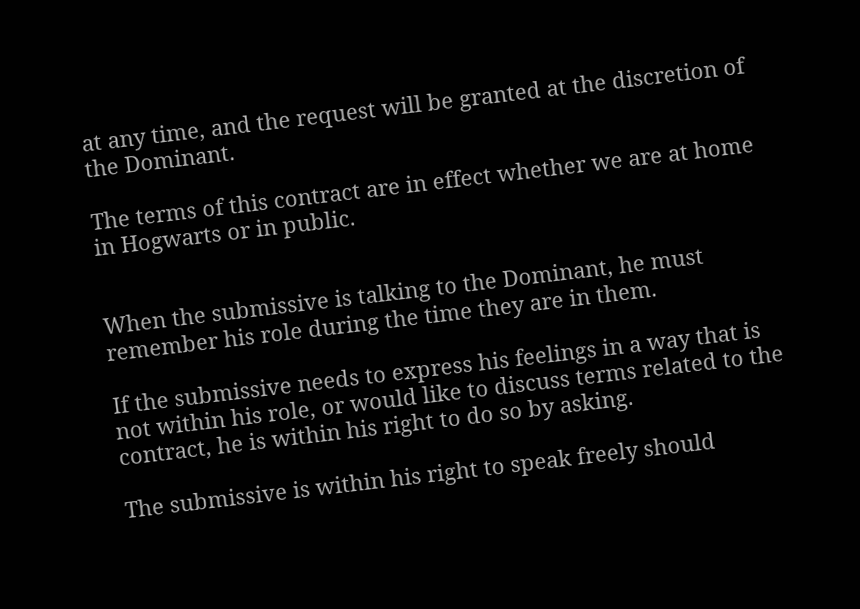at any time, and the request will be granted at the discretion of the Dominant.

The terms of this contract are in effect whether we are at home in Hogwarts or in public.


When the submissive is talking to the Dominant, he must remember his role during the time they are in them.

If the submissive needs to express his feelings in a way that is not within his role, or would like to discuss terms related to the contract, he is within his right to do so by asking.

The submissive is within his right to speak freely should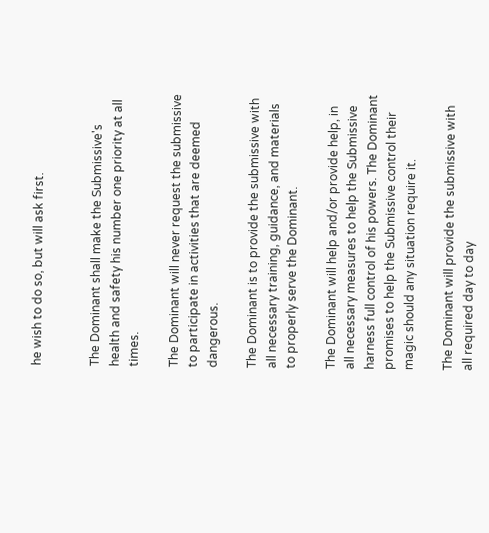he wish to do so, but will ask first.


The Dominant shall make the Submissive's health and safety his number one priority at all times.

The Dominant will never request the submissive to participate in activities that are deemed dangerous.

The Dominant is to provide the submissive with all necessary training, guidance, and materials to properly serve the Dominant.

The Dominant will help and/or provide help, in all necessary measures to help the Submissive harness full control of his powers. The Dominant promises to help the Submissive control their magic should any situation require it.

The Dominant will provide the submissive with all required day to day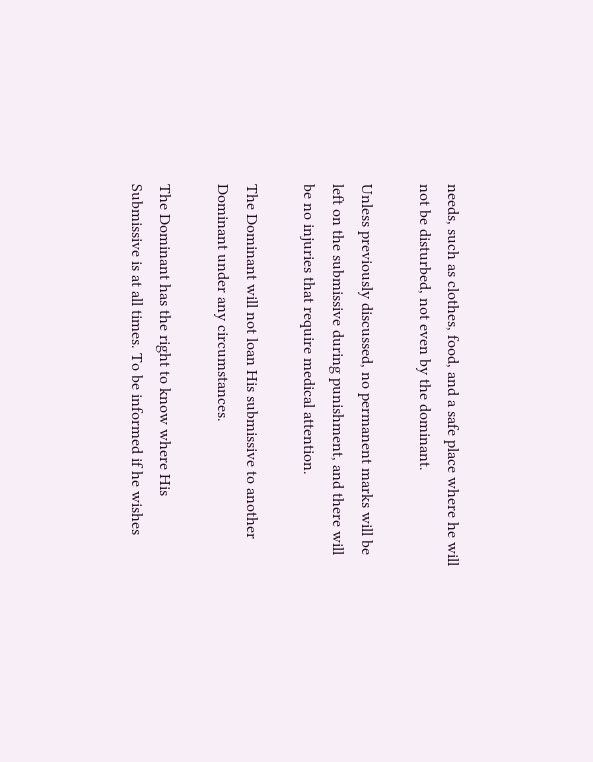needs, such as clothes, food, and a safe place where he will not be disturbed, not even by the dominant.

Unless previously discussed, no permanent marks will be left on the submissive during punishment, and there will be no injuries that require medical attention.

The Dominant will not loan His submissive to another Dominant under any circumstances.

The Dominant has the right to know where His Submissive is at all times. To be informed if he wishes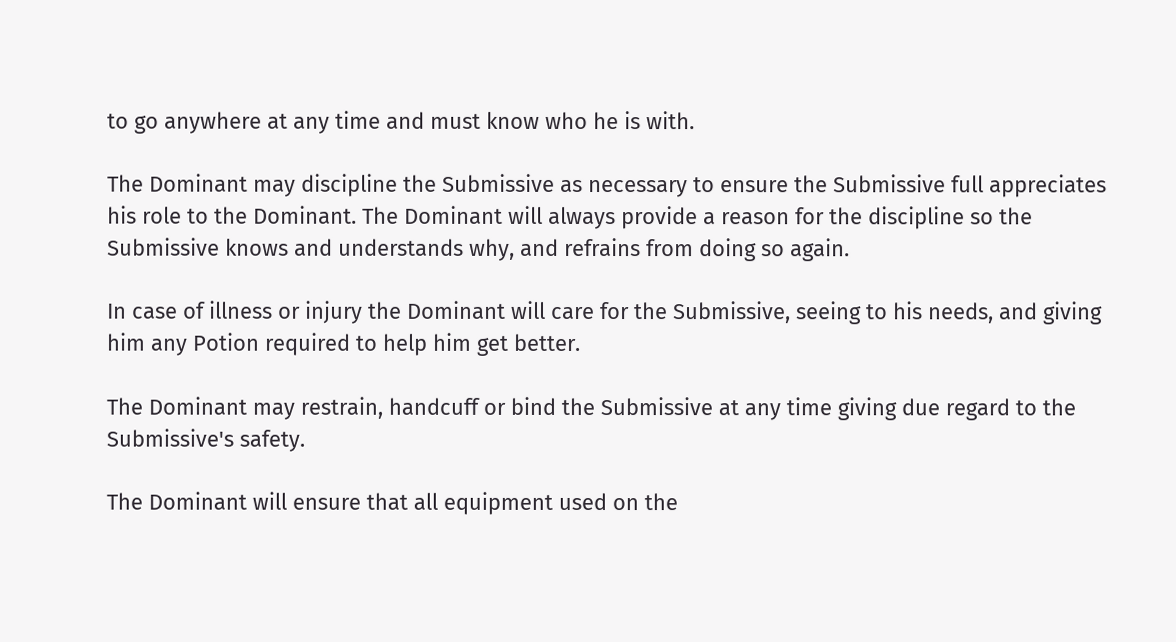to go anywhere at any time and must know who he is with.

The Dominant may discipline the Submissive as necessary to ensure the Submissive full appreciates his role to the Dominant. The Dominant will always provide a reason for the discipline so the Submissive knows and understands why, and refrains from doing so again.

In case of illness or injury the Dominant will care for the Submissive, seeing to his needs, and giving him any Potion required to help him get better.

The Dominant may restrain, handcuff or bind the Submissive at any time giving due regard to the Submissive's safety.

The Dominant will ensure that all equipment used on the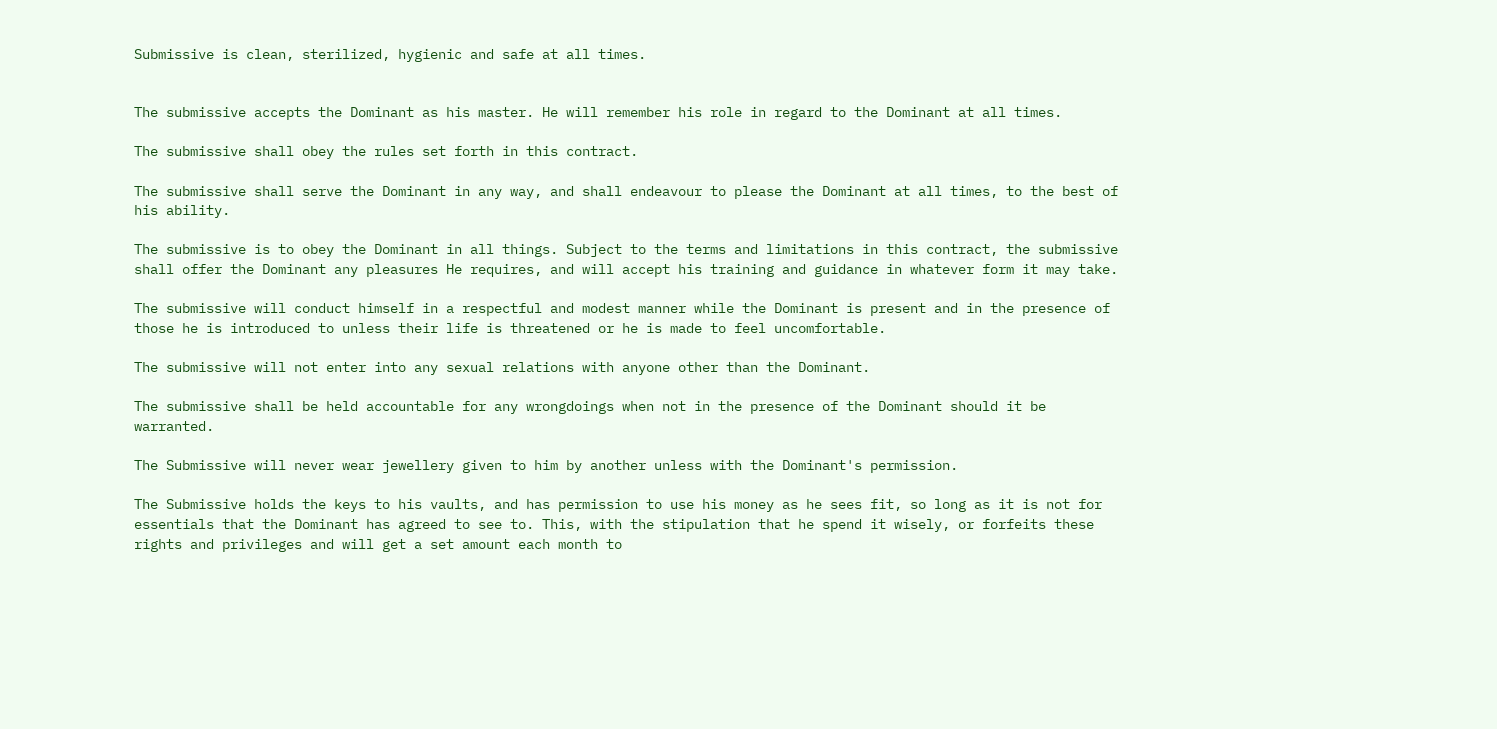Submissive is clean, sterilized, hygienic and safe at all times.


The submissive accepts the Dominant as his master. He will remember his role in regard to the Dominant at all times.

The submissive shall obey the rules set forth in this contract.

The submissive shall serve the Dominant in any way, and shall endeavour to please the Dominant at all times, to the best of his ability.

The submissive is to obey the Dominant in all things. Subject to the terms and limitations in this contract, the submissive shall offer the Dominant any pleasures He requires, and will accept his training and guidance in whatever form it may take.

The submissive will conduct himself in a respectful and modest manner while the Dominant is present and in the presence of those he is introduced to unless their life is threatened or he is made to feel uncomfortable.

The submissive will not enter into any sexual relations with anyone other than the Dominant.

The submissive shall be held accountable for any wrongdoings when not in the presence of the Dominant should it be warranted.

The Submissive will never wear jewellery given to him by another unless with the Dominant's permission.

The Submissive holds the keys to his vaults, and has permission to use his money as he sees fit, so long as it is not for essentials that the Dominant has agreed to see to. This, with the stipulation that he spend it wisely, or forfeits these rights and privileges and will get a set amount each month to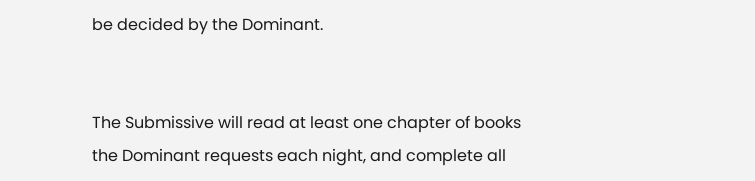be decided by the Dominant.


The Submissive will read at least one chapter of books the Dominant requests each night, and complete all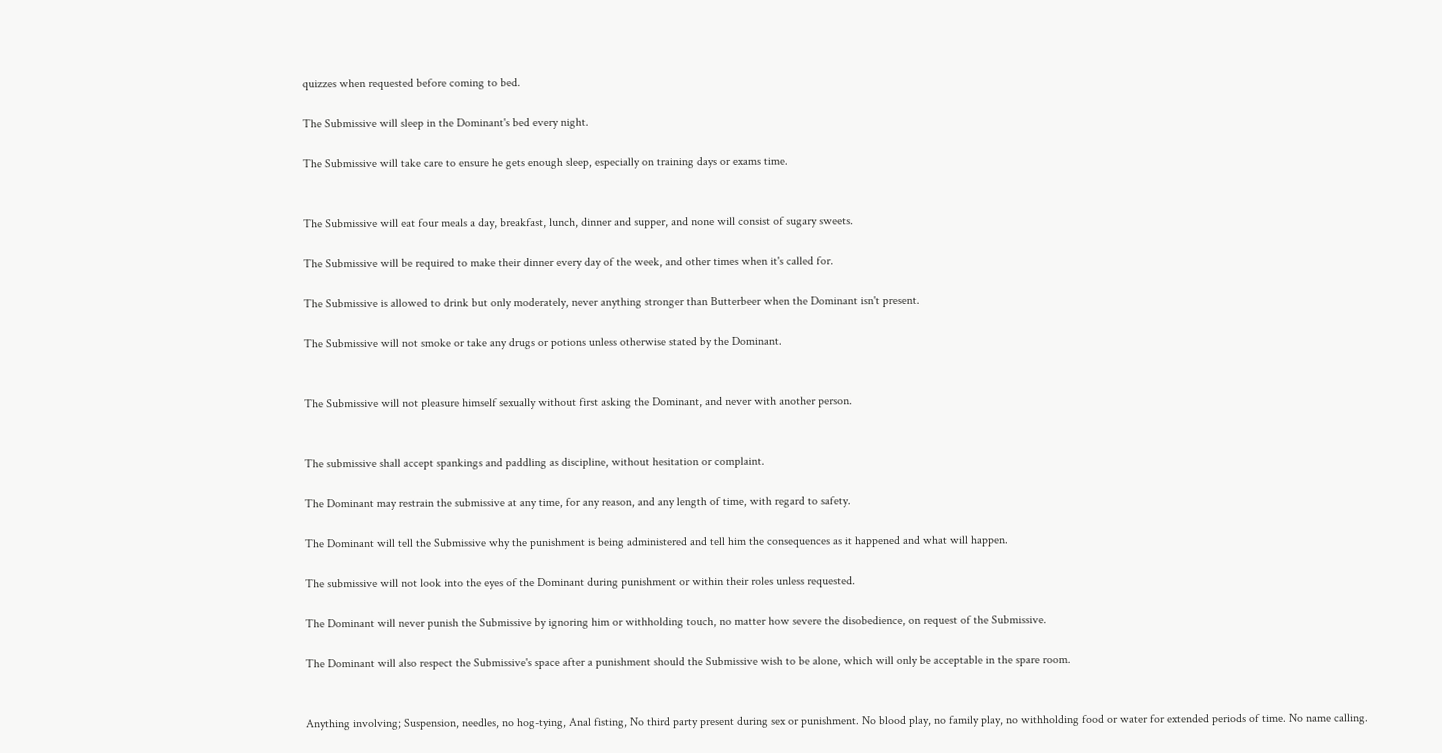quizzes when requested before coming to bed.

The Submissive will sleep in the Dominant's bed every night.

The Submissive will take care to ensure he gets enough sleep, especially on training days or exams time.


The Submissive will eat four meals a day, breakfast, lunch, dinner and supper, and none will consist of sugary sweets.

The Submissive will be required to make their dinner every day of the week, and other times when it's called for.

The Submissive is allowed to drink but only moderately, never anything stronger than Butterbeer when the Dominant isn't present.

The Submissive will not smoke or take any drugs or potions unless otherwise stated by the Dominant.


The Submissive will not pleasure himself sexually without first asking the Dominant, and never with another person.


The submissive shall accept spankings and paddling as discipline, without hesitation or complaint.

The Dominant may restrain the submissive at any time, for any reason, and any length of time, with regard to safety.

The Dominant will tell the Submissive why the punishment is being administered and tell him the consequences as it happened and what will happen.

The submissive will not look into the eyes of the Dominant during punishment or within their roles unless requested.

The Dominant will never punish the Submissive by ignoring him or withholding touch, no matter how severe the disobedience, on request of the Submissive.

The Dominant will also respect the Submissive's space after a punishment should the Submissive wish to be alone, which will only be acceptable in the spare room.


Anything involving; Suspension, needles, no hog-tying, Anal fisting, No third party present during sex or punishment. No blood play, no family play, no withholding food or water for extended periods of time. No name calling.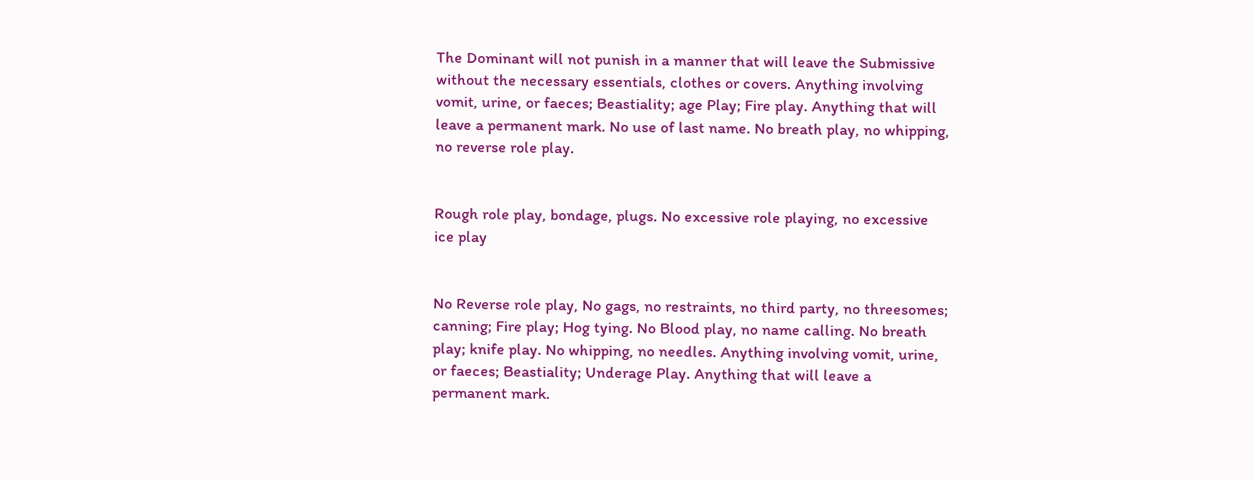The Dominant will not punish in a manner that will leave the Submissive without the necessary essentials, clothes or covers. Anything involving vomit, urine, or faeces; Beastiality; age Play; Fire play. Anything that will leave a permanent mark. No use of last name. No breath play, no whipping, no reverse role play.


Rough role play, bondage, plugs. No excessive role playing, no excessive ice play


No Reverse role play, No gags, no restraints, no third party, no threesomes; canning; Fire play; Hog tying. No Blood play, no name calling. No breath play; knife play. No whipping, no needles. Anything involving vomit, urine, or faeces; Beastiality; Underage Play. Anything that will leave a permanent mark.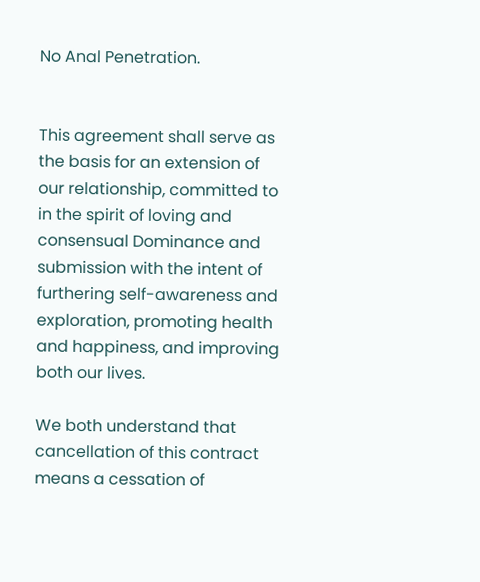No Anal Penetration.


This agreement shall serve as the basis for an extension of our relationship, committed to in the spirit of loving and consensual Dominance and submission with the intent of furthering self-awareness and exploration, promoting health and happiness, and improving both our lives.

We both understand that cancellation of this contract means a cessation of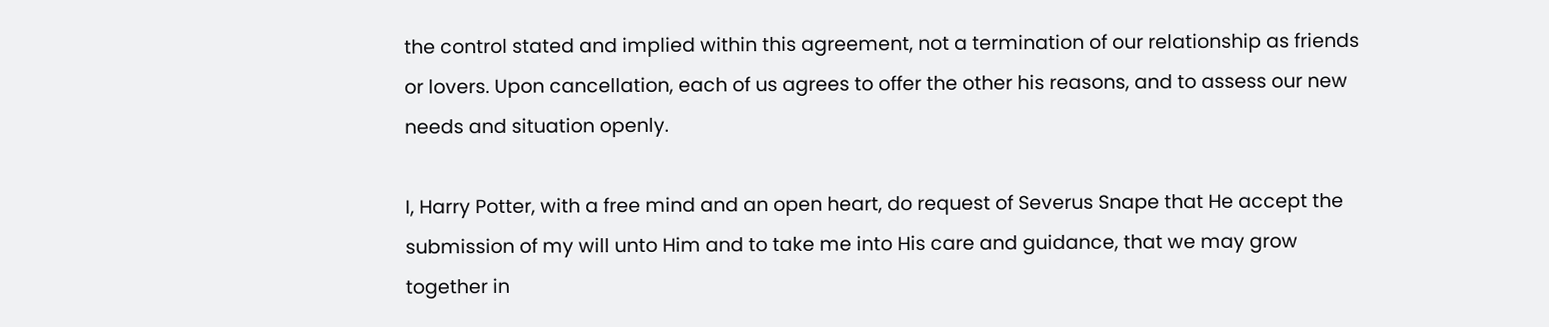the control stated and implied within this agreement, not a termination of our relationship as friends or lovers. Upon cancellation, each of us agrees to offer the other his reasons, and to assess our new needs and situation openly.

I, Harry Potter, with a free mind and an open heart, do request of Severus Snape that He accept the submission of my will unto Him and to take me into His care and guidance, that we may grow together in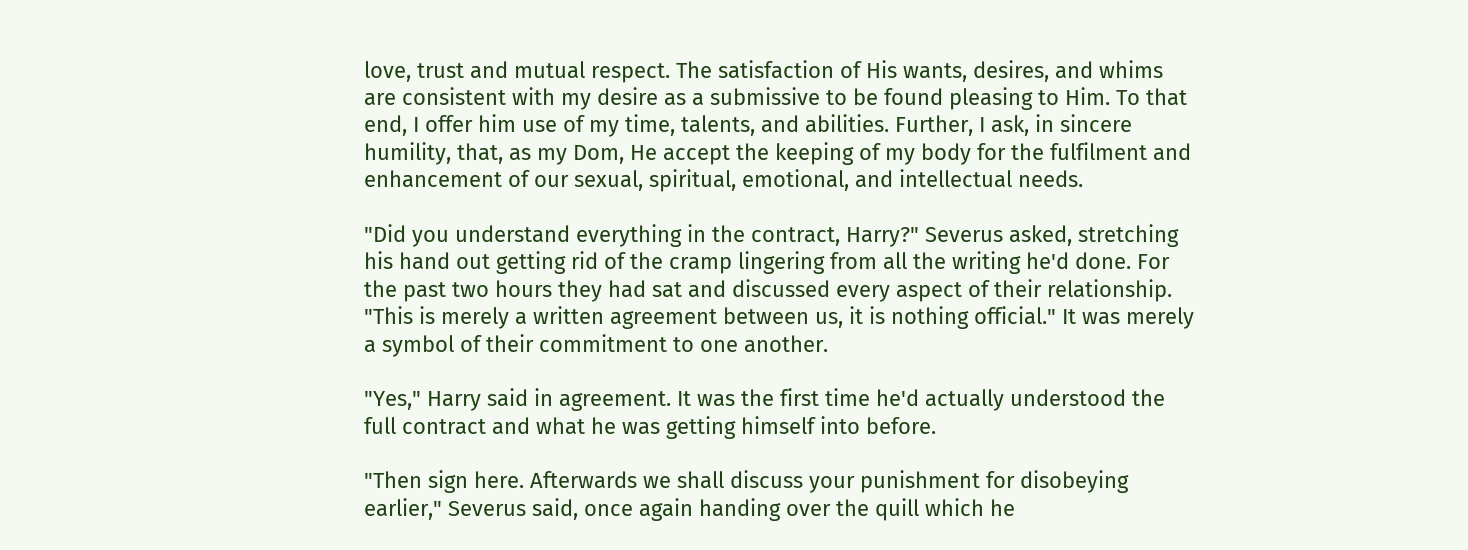love, trust and mutual respect. The satisfaction of His wants, desires, and whims are consistent with my desire as a submissive to be found pleasing to Him. To that end, I offer him use of my time, talents, and abilities. Further, I ask, in sincere humility, that, as my Dom, He accept the keeping of my body for the fulfilment and enhancement of our sexual, spiritual, emotional, and intellectual needs.

"Did you understand everything in the contract, Harry?" Severus asked, stretching his hand out getting rid of the cramp lingering from all the writing he'd done. For the past two hours they had sat and discussed every aspect of their relationship. "This is merely a written agreement between us, it is nothing official." It was merely a symbol of their commitment to one another.

"Yes," Harry said in agreement. It was the first time he'd actually understood the full contract and what he was getting himself into before.

"Then sign here. Afterwards we shall discuss your punishment for disobeying earlier," Severus said, once again handing over the quill which he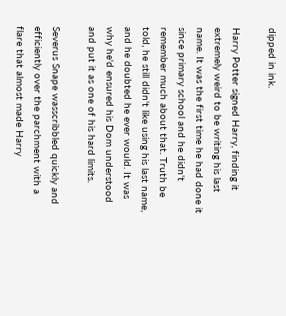dipped in ink.

Harry Potter signed Harry, finding it extremely weird to be writing his last name. It was the first time he had done it since primary school and he didn't remember much about that. Truth be told, he still didn't like using his last name, and he doubted he ever would. It was why he'd ensured his Dom understood and put it as one of his hard limits.

Severus Snape wasscribbled quickly and efficiently over the parchment with a flare that almost made Harry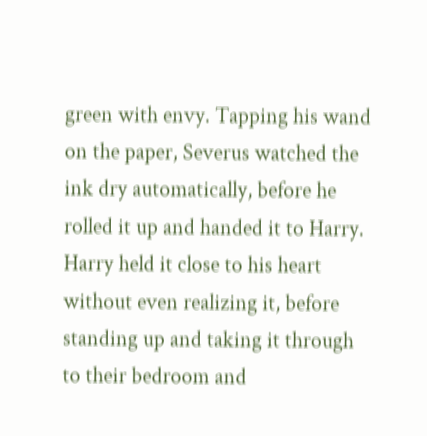green with envy. Tapping his wand on the paper, Severus watched the ink dry automatically, before he rolled it up and handed it to Harry. Harry held it close to his heart without even realizing it, before standing up and taking it through to their bedroom and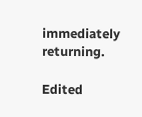immediately returning.

Edited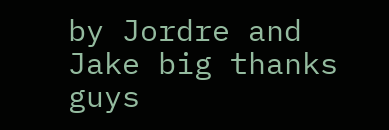by Jordre and Jake big thanks guys